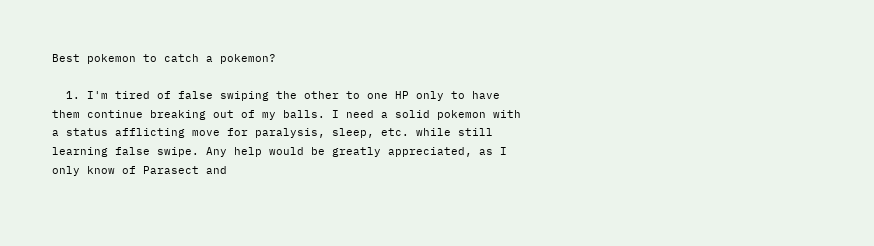Best pokemon to catch a pokemon?

  1. I'm tired of false swiping the other to one HP only to have them continue breaking out of my balls. I need a solid pokemon with a status afflicting move for paralysis, sleep, etc. while still learning false swipe. Any help would be greatly appreciated, as I only know of Parasect and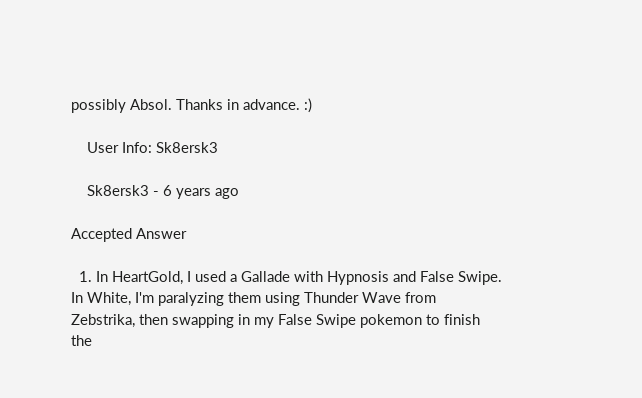possibly Absol. Thanks in advance. :)

    User Info: Sk8ersk3

    Sk8ersk3 - 6 years ago

Accepted Answer

  1. In HeartGold, I used a Gallade with Hypnosis and False Swipe. In White, I'm paralyzing them using Thunder Wave from Zebstrika, then swapping in my False Swipe pokemon to finish the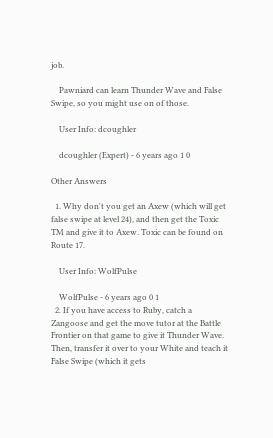job.

    Pawniard can learn Thunder Wave and False Swipe, so you might use on of those.

    User Info: dcoughler

    dcoughler (Expert) - 6 years ago 1 0

Other Answers

  1. Why don't you get an Axew (which will get false swipe at level 24), and then get the Toxic TM and give it to Axew. Toxic can be found on Route 17.

    User Info: WolfPulse

    WolfPulse - 6 years ago 0 1
  2. If you have access to Ruby, catch a Zangoose and get the move tutor at the Battle Frontier on that game to give it Thunder Wave. Then, transfer it over to your White and teach it False Swipe (which it gets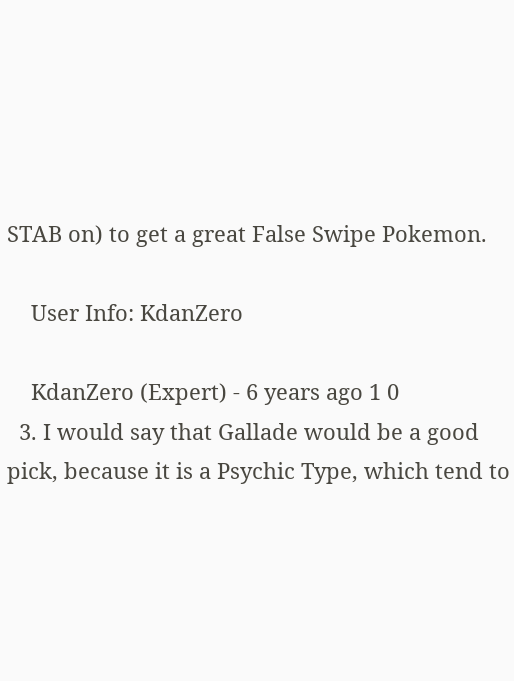STAB on) to get a great False Swipe Pokemon.

    User Info: KdanZero

    KdanZero (Expert) - 6 years ago 1 0
  3. I would say that Gallade would be a good pick, because it is a Psychic Type, which tend to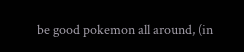be good pokemon all around, (in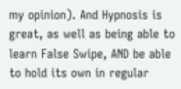my opinion). And Hypnosis is great, as well as being able to learn False Swipe, AND be able to hold its own in regular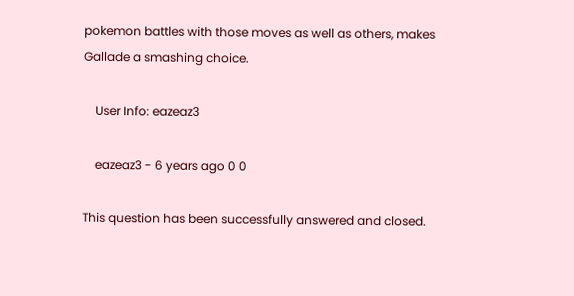pokemon battles with those moves as well as others, makes Gallade a smashing choice.

    User Info: eazeaz3

    eazeaz3 - 6 years ago 0 0

This question has been successfully answered and closed.